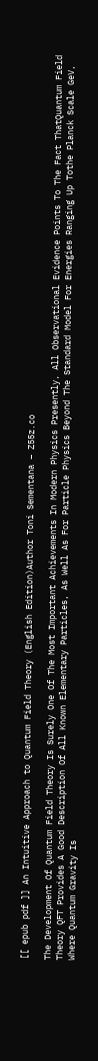[[ epub pdf ]] An Intuitive Approach to Quantum Field Theory (English Edition)Author Toni Sementana – Z55z.co

The Development Of Quantum Field Theory Is Surely One Of The Most Important Achievements In Modern Physics Presently, All Observational Evidence Points To The Fact ThatQuantum Field Theory QFT Provides A Good Description Of All Known Elementary Particles, As Well As For Particle Physics Beyond The Standard Model For Energies Ranging Up Tothe Planck Scale GeV, Where Quantum Gravity Is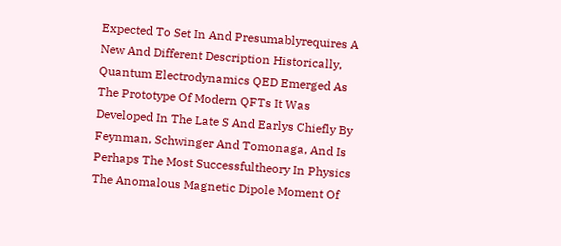Expected To Set In And Presumablyrequires A New And Different Description Historically, Quantum Electrodynamics QED Emerged As The Prototype Of Modern QFTs It Was Developed In The Late S And Earlys Chiefly By Feynman, Schwinger And Tomonaga, And Is Perhaps The Most Successfultheory In Physics The Anomalous Magnetic Dipole Moment Of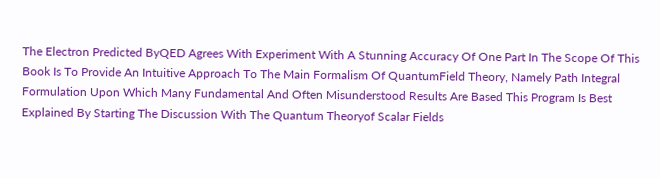The Electron Predicted ByQED Agrees With Experiment With A Stunning Accuracy Of One Part In The Scope Of This Book Is To Provide An Intuitive Approach To The Main Formalism Of QuantumField Theory, Namely Path Integral Formulation Upon Which Many Fundamental And Often Misunderstood Results Are Based This Program Is Best Explained By Starting The Discussion With The Quantum Theoryof Scalar Fields